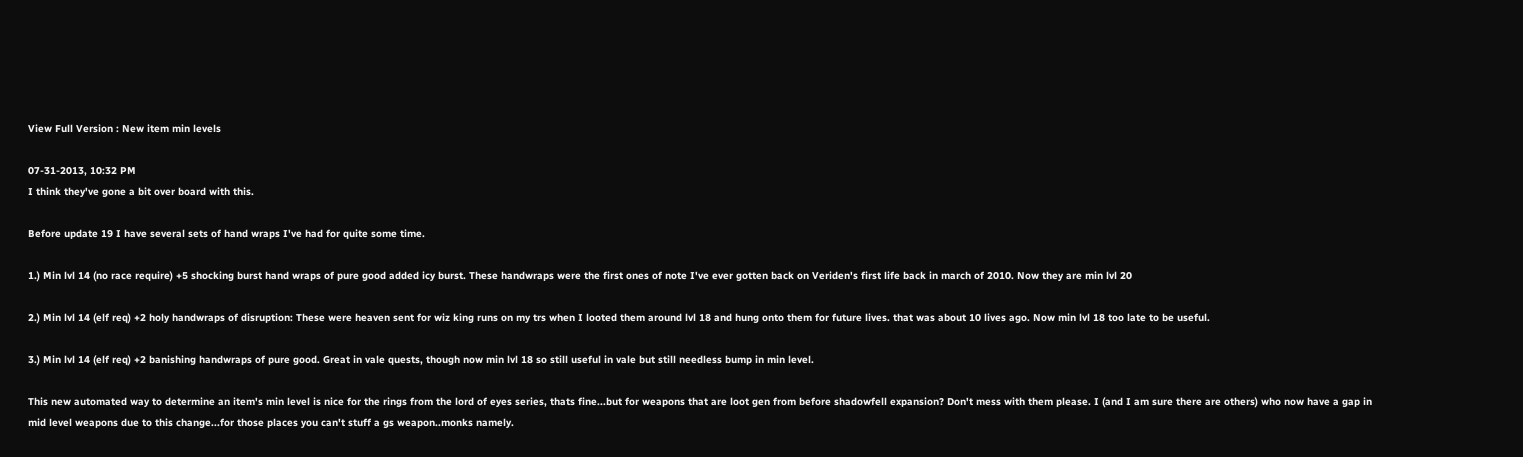View Full Version : New item min levels

07-31-2013, 10:32 PM
I think they've gone a bit over board with this.

Before update 19 I have several sets of hand wraps I've had for quite some time.

1.) Min lvl 14 (no race require) +5 shocking burst hand wraps of pure good added icy burst. These handwraps were the first ones of note I've ever gotten back on Veriden's first life back in march of 2010. Now they are min lvl 20

2.) Min lvl 14 (elf req) +2 holy handwraps of disruption: These were heaven sent for wiz king runs on my trs when I looted them around lvl 18 and hung onto them for future lives. that was about 10 lives ago. Now min lvl 18 too late to be useful.

3.) Min lvl 14 (elf req) +2 banishing handwraps of pure good. Great in vale quests, though now min lvl 18 so still useful in vale but still needless bump in min level.

This new automated way to determine an item's min level is nice for the rings from the lord of eyes series, thats fine...but for weapons that are loot gen from before shadowfell expansion? Don't mess with them please. I (and I am sure there are others) who now have a gap in mid level weapons due to this change...for those places you can't stuff a gs weapon..monks namely.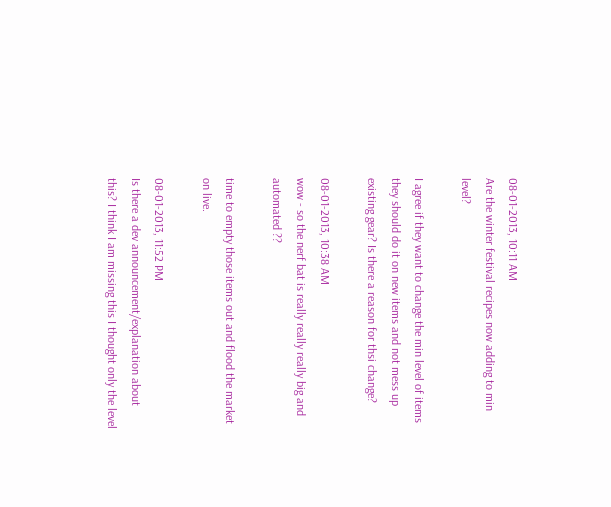08-01-2013, 10:11 AM
Are the winter festival recipes now adding to min level?

I agree if they want to change the min level of items they should do it on new items and not mess up existing gear? Is there a reason for thsi change?

08-01-2013, 10:38 AM
wow - so the nerf bat is really really really big and automated ??

time to empty those items out and flood the market on live.

08-01-2013, 11:52 PM
Is there a dev announcement/explanation about this? I think I am missing this I thought only the level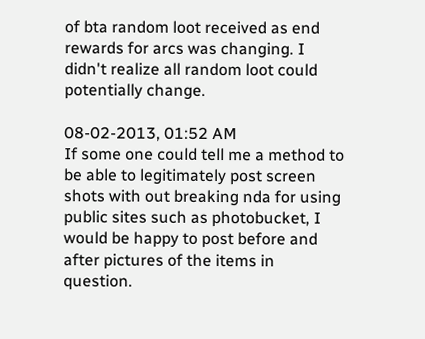of bta random loot received as end rewards for arcs was changing. I didn't realize all random loot could potentially change.

08-02-2013, 01:52 AM
If some one could tell me a method to be able to legitimately post screen shots with out breaking nda for using public sites such as photobucket, I would be happy to post before and after pictures of the items in question.